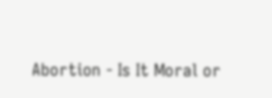Abortion - Is It Moral or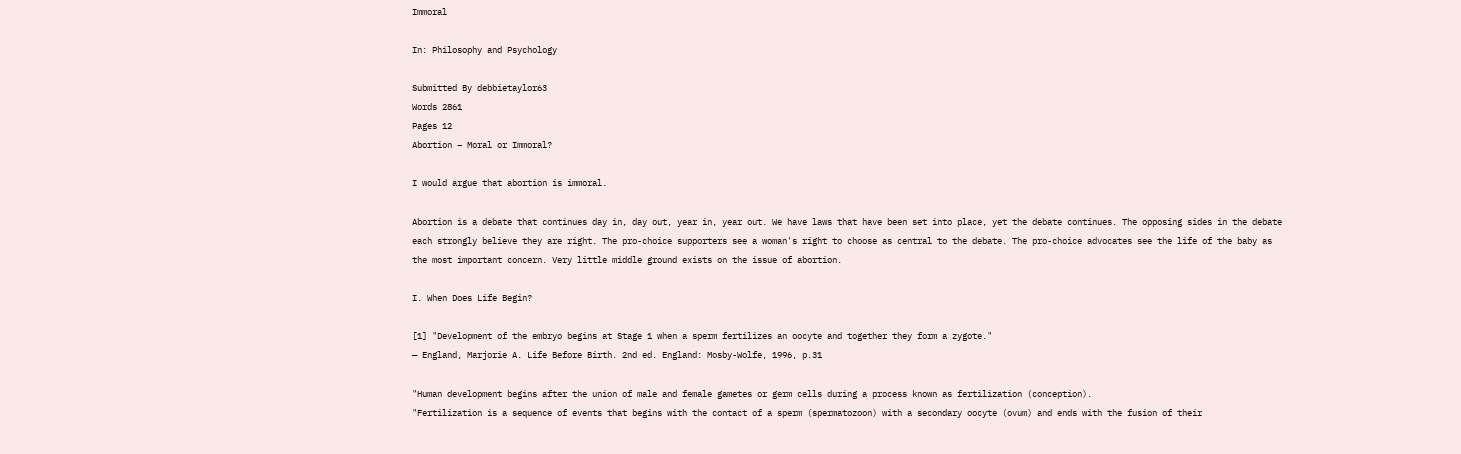Immoral

In: Philosophy and Psychology

Submitted By debbietaylor63
Words 2861
Pages 12
Abortion – Moral or Immoral?

I would argue that abortion is immoral.

Abortion is a debate that continues day in, day out, year in, year out. We have laws that have been set into place, yet the debate continues. The opposing sides in the debate each strongly believe they are right. The pro-choice supporters see a woman's right to choose as central to the debate. The pro-choice advocates see the life of the baby as the most important concern. Very little middle ground exists on the issue of abortion.

I. When Does Life Begin?

[1] "Development of the embryo begins at Stage 1 when a sperm fertilizes an oocyte and together they form a zygote."
— England, Marjorie A. Life Before Birth. 2nd ed. England: Mosby-Wolfe, 1996, p.31

"Human development begins after the union of male and female gametes or germ cells during a process known as fertilization (conception).
"Fertilization is a sequence of events that begins with the contact of a sperm (spermatozoon) with a secondary oocyte (ovum) and ends with the fusion of their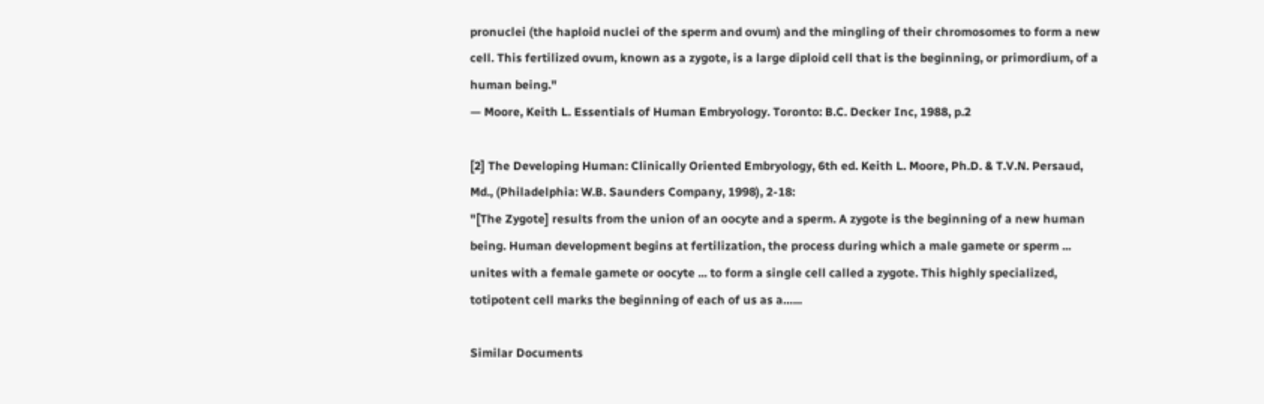pronuclei (the haploid nuclei of the sperm and ovum) and the mingling of their chromosomes to form a new cell. This fertilized ovum, known as a zygote, is a large diploid cell that is the beginning, or primordium, of a human being."
— Moore, Keith L. Essentials of Human Embryology. Toronto: B.C. Decker Inc, 1988, p.2

[2] The Developing Human: Clinically Oriented Embryology, 6th ed. Keith L. Moore, Ph.D. & T.V.N. Persaud, Md., (Philadelphia: W.B. Saunders Company, 1998), 2-18:
"[The Zygote] results from the union of an oocyte and a sperm. A zygote is the beginning of a new human being. Human development begins at fertilization, the process during which a male gamete or sperm ... unites with a female gamete or oocyte ... to form a single cell called a zygote. This highly specialized, totipotent cell marks the beginning of each of us as a…...

Similar Documents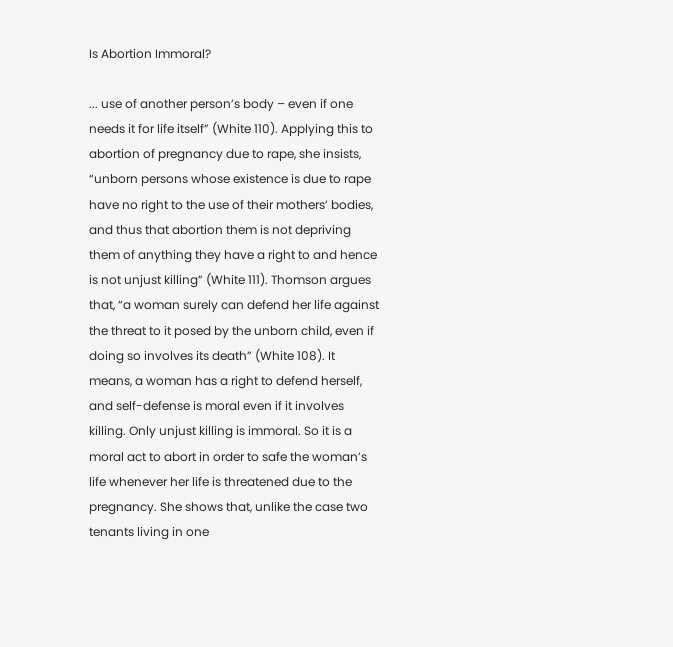Is Abortion Immoral?

... use of another person’s body – even if one needs it for life itself” (White 110). Applying this to abortion of pregnancy due to rape, she insists, “unborn persons whose existence is due to rape have no right to the use of their mothers’ bodies, and thus that abortion them is not depriving them of anything they have a right to and hence is not unjust killing” (White 111). Thomson argues that, “a woman surely can defend her life against the threat to it posed by the unborn child, even if doing so involves its death” (White 108). It means, a woman has a right to defend herself, and self-defense is moral even if it involves killing. Only unjust killing is immoral. So it is a moral act to abort in order to safe the woman’s life whenever her life is threatened due to the pregnancy. She shows that, unlike the case two tenants living in one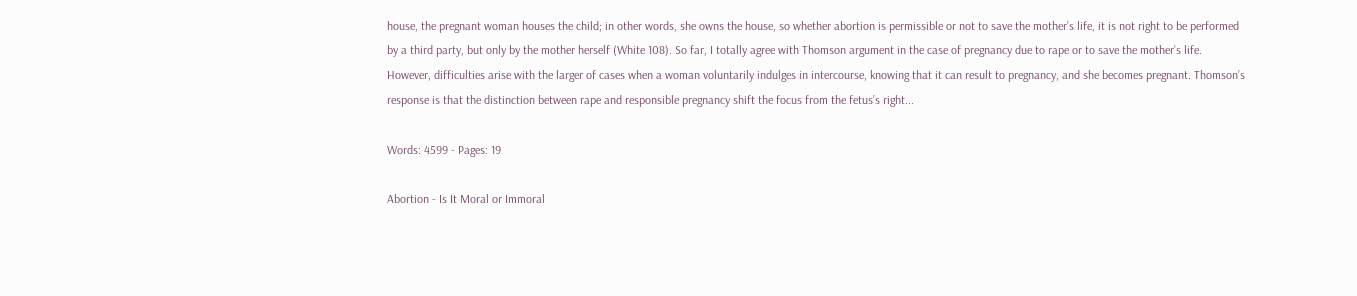house, the pregnant woman houses the child; in other words, she owns the house, so whether abortion is permissible or not to save the mother’s life, it is not right to be performed by a third party, but only by the mother herself (White 108). So far, I totally agree with Thomson argument in the case of pregnancy due to rape or to save the mother’s life. However, difficulties arise with the larger of cases when a woman voluntarily indulges in intercourse, knowing that it can result to pregnancy, and she becomes pregnant. Thomson’s response is that the distinction between rape and responsible pregnancy shift the focus from the fetus’s right...

Words: 4599 - Pages: 19

Abortion - Is It Moral or Immoral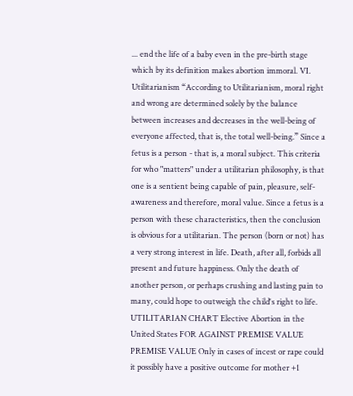... end the life of a baby even in the pre-birth stage which by its definition makes abortion immoral. VI. Utilitarianism “According to Utilitarianism, moral right and wrong are determined solely by the balance between increases and decreases in the well-being of everyone affected, that is, the total well-being.” Since a fetus is a person - that is, a moral subject. This criteria for who "matters" under a utilitarian philosophy, is that one is a sentient being capable of pain, pleasure, self-awareness and therefore, moral value. Since a fetus is a person with these characteristics, then the conclusion is obvious for a utilitarian. The person (born or not) has a very strong interest in life. Death, after all, forbids all present and future happiness. Only the death of another person, or perhaps crushing and lasting pain to many, could hope to outweigh the child's right to life. UTILITARIAN CHART Elective Abortion in the United States FOR AGAINST PREMISE VALUE PREMISE VALUE Only in cases of incest or rape could it possibly have a positive outcome for mother +1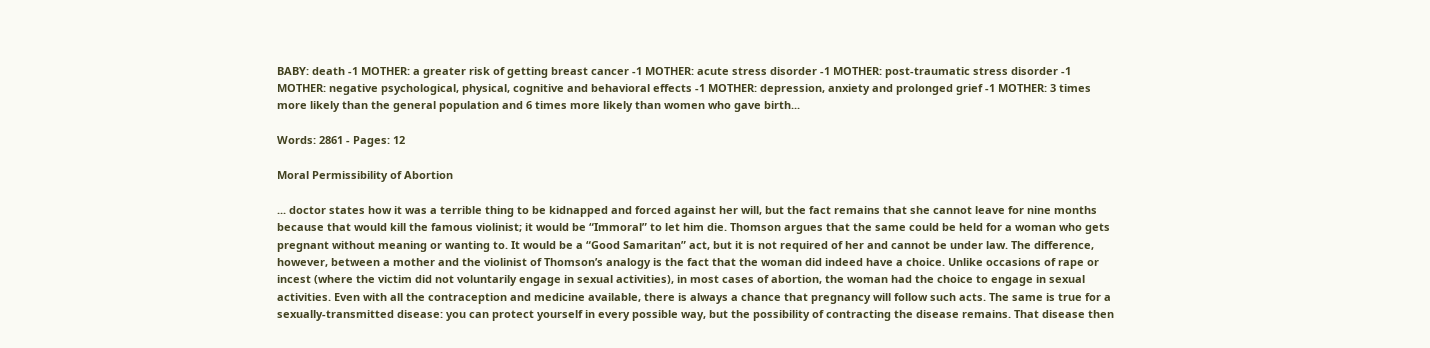BABY: death -1 MOTHER: a greater risk of getting breast cancer -1 MOTHER: acute stress disorder -1 MOTHER: post-traumatic stress disorder -1 MOTHER: negative psychological, physical, cognitive and behavioral effects -1 MOTHER: depression, anxiety and prolonged grief -1 MOTHER: 3 times more likely than the general population and 6 times more likely than women who gave birth...

Words: 2861 - Pages: 12

Moral Permissibility of Abortion

... doctor states how it was a terrible thing to be kidnapped and forced against her will, but the fact remains that she cannot leave for nine months because that would kill the famous violinist; it would be “Immoral” to let him die. Thomson argues that the same could be held for a woman who gets pregnant without meaning or wanting to. It would be a “Good Samaritan” act, but it is not required of her and cannot be under law. The difference, however, between a mother and the violinist of Thomson’s analogy is the fact that the woman did indeed have a choice. Unlike occasions of rape or incest (where the victim did not voluntarily engage in sexual activities), in most cases of abortion, the woman had the choice to engage in sexual activities. Even with all the contraception and medicine available, there is always a chance that pregnancy will follow such acts. The same is true for a sexually-transmitted disease: you can protect yourself in every possible way, but the possibility of contracting the disease remains. That disease then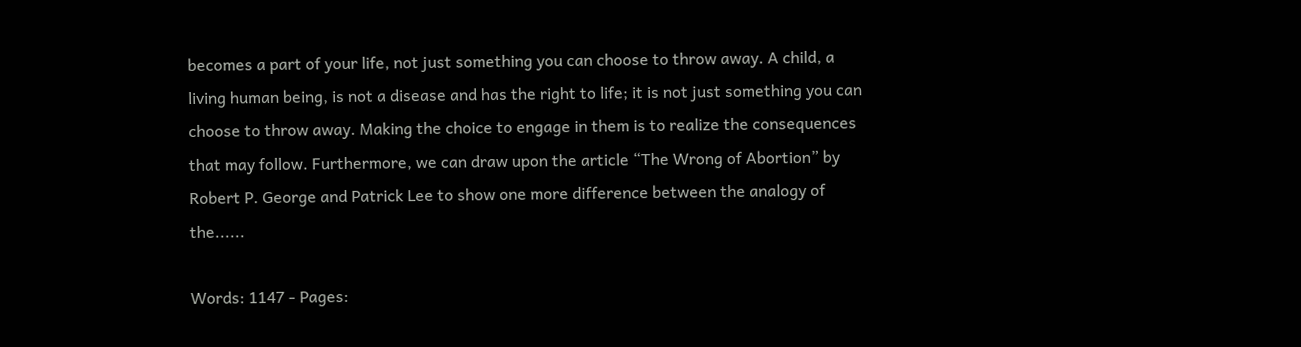becomes a part of your life, not just something you can choose to throw away. A child, a living human being, is not a disease and has the right to life; it is not just something you can choose to throw away. Making the choice to engage in them is to realize the consequences that may follow. Furthermore, we can draw upon the article “The Wrong of Abortion” by Robert P. George and Patrick Lee to show one more difference between the analogy of the......

Words: 1147 - Pages: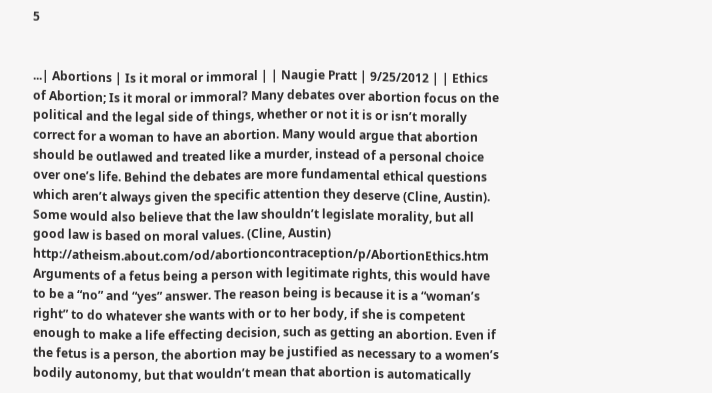5


...| Abortions | Is it moral or immoral | | Naugie Pratt | 9/25/2012 | | Ethics of Abortion; Is it moral or immoral? Many debates over abortion focus on the political and the legal side of things, whether or not it is or isn’t morally correct for a woman to have an abortion. Many would argue that abortion should be outlawed and treated like a murder, instead of a personal choice over one’s life. Behind the debates are more fundamental ethical questions which aren’t always given the specific attention they deserve (Cline, Austin). Some would also believe that the law shouldn’t legislate morality, but all good law is based on moral values. (Cline, Austin) http://atheism.about.com/od/abortioncontraception/p/AbortionEthics.htm Arguments of a fetus being a person with legitimate rights, this would have to be a “no” and “yes” answer. The reason being is because it is a “woman’s right” to do whatever she wants with or to her body, if she is competent enough to make a life effecting decision, such as getting an abortion. Even if the fetus is a person, the abortion may be justified as necessary to a women’s bodily autonomy, but that wouldn’t mean that abortion is automatically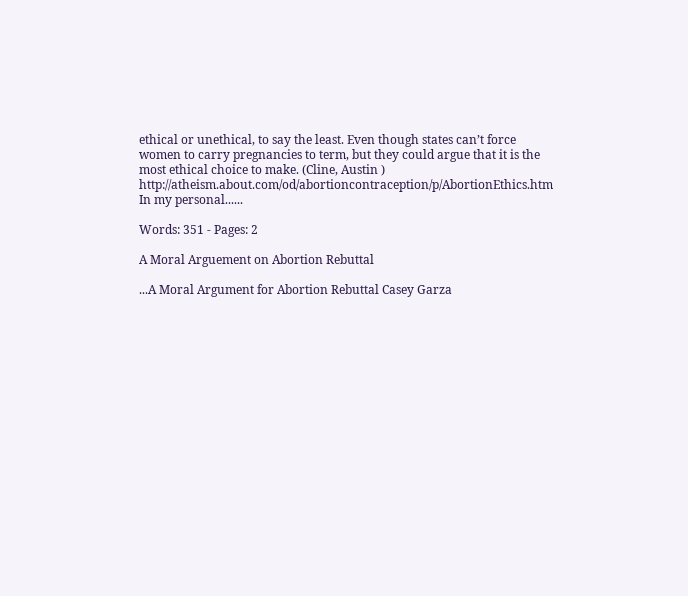ethical or unethical, to say the least. Even though states can’t force women to carry pregnancies to term, but they could argue that it is the most ethical choice to make. (Cline, Austin ) http://atheism.about.com/od/abortioncontraception/p/AbortionEthics.htm In my personal......

Words: 351 - Pages: 2

A Moral Arguement on Abortion Rebuttal

...A Moral Argument for Abortion Rebuttal Casey Garza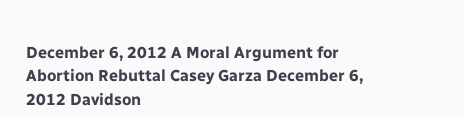December 6, 2012 A Moral Argument for Abortion Rebuttal Casey Garza December 6, 2012 Davidson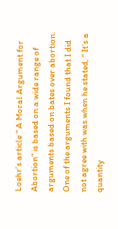Loehr’s article “ A Moral Argument for Abortion” is based on a wide range of arguments based on bates over abortion. One of the arguments I found that I did not agree with was when he stated, “ It’s a quantity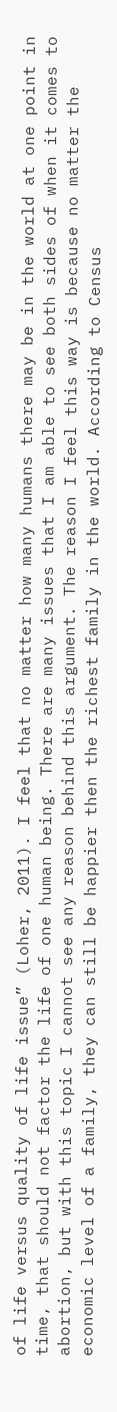of life versus quality of life issue” (Loher, 2011). I feel that no matter how many humans there may be in the world at one point in time, that should not factor the life of one human being. There are many issues that I am able to see both sides of when it comes to abortion, but with this topic I cannot see any reason behind this argument. The reason I feel this way is because no matter the economic level of a family, they can still be happier then the richest family in the world. According to Census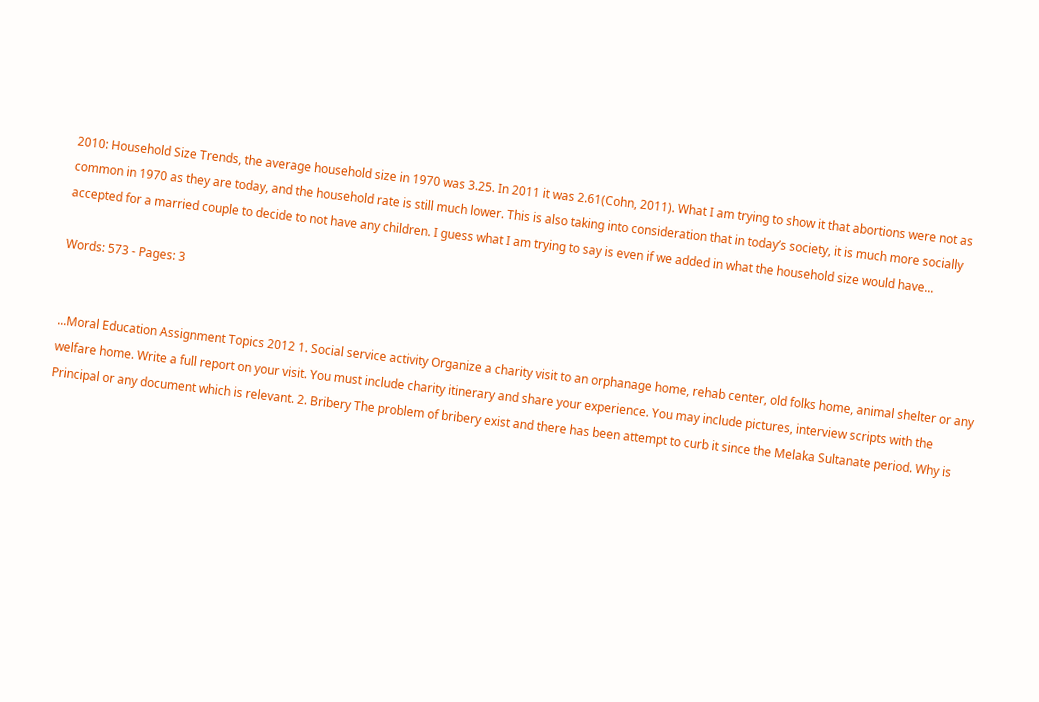2010: Household Size Trends, the average household size in 1970 was 3.25. In 2011 it was 2.61(Cohn, 2011). What I am trying to show it that abortions were not as common in 1970 as they are today, and the household rate is still much lower. This is also taking into consideration that in today’s society, it is much more socially accepted for a married couple to decide to not have any children. I guess what I am trying to say is even if we added in what the household size would have...

Words: 573 - Pages: 3


...Moral Education Assignment Topics 2012 1. Social service activity Organize a charity visit to an orphanage home, rehab center, old folks home, animal shelter or any welfare home. Write a full report on your visit. You must include charity itinerary and share your experience. You may include pictures, interview scripts with the Principal or any document which is relevant. 2. Bribery The problem of bribery exist and there has been attempt to curb it since the Melaka Sultanate period. Why is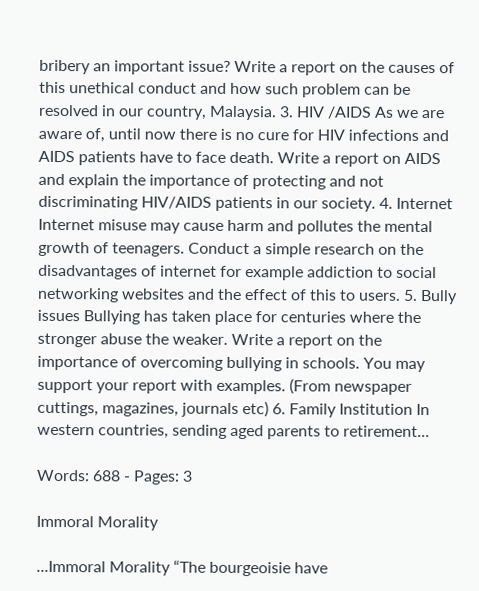bribery an important issue? Write a report on the causes of this unethical conduct and how such problem can be resolved in our country, Malaysia. 3. HIV /AIDS As we are aware of, until now there is no cure for HIV infections and AIDS patients have to face death. Write a report on AIDS and explain the importance of protecting and not discriminating HIV/AIDS patients in our society. 4. Internet Internet misuse may cause harm and pollutes the mental growth of teenagers. Conduct a simple research on the disadvantages of internet for example addiction to social networking websites and the effect of this to users. 5. Bully issues Bullying has taken place for centuries where the stronger abuse the weaker. Write a report on the importance of overcoming bullying in schools. You may support your report with examples. (From newspaper cuttings, magazines, journals etc) 6. Family Institution In western countries, sending aged parents to retirement...

Words: 688 - Pages: 3

Immoral Morality

...Immoral Morality “The bourgeoisie have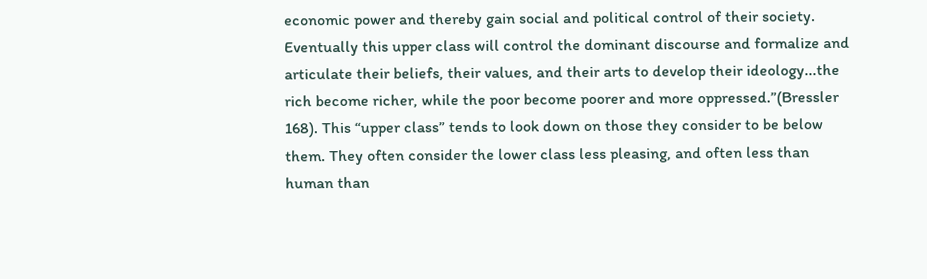economic power and thereby gain social and political control of their society. Eventually this upper class will control the dominant discourse and formalize and articulate their beliefs, their values, and their arts to develop their ideology...the rich become richer, while the poor become poorer and more oppressed.”(Bressler 168). This “upper class” tends to look down on those they consider to be below them. They often consider the lower class less pleasing, and often less than human than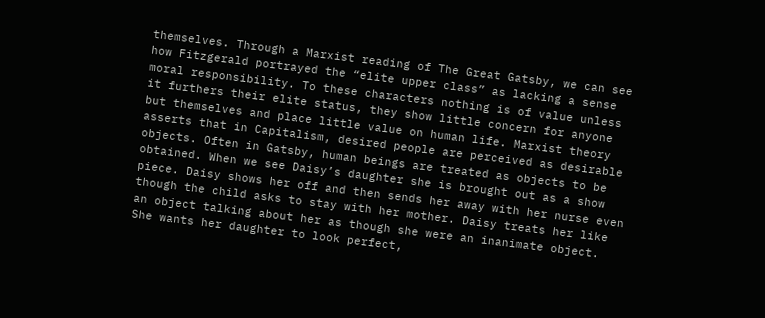themselves. Through a Marxist reading of The Great Gatsby, we can see how Fitzgerald portrayed the “elite upper class” as lacking a sense moral responsibility. To these characters nothing is of value unless it furthers their elite status, they show little concern for anyone but themselves and place little value on human life. Marxist theory asserts that in Capitalism, desired people are perceived as desirable objects. Often in Gatsby, human beings are treated as objects to be obtained. When we see Daisy’s daughter she is brought out as a show piece. Daisy shows her off and then sends her away with her nurse even though the child asks to stay with her mother. Daisy treats her like an object talking about her as though she were an inanimate object. She wants her daughter to look perfect,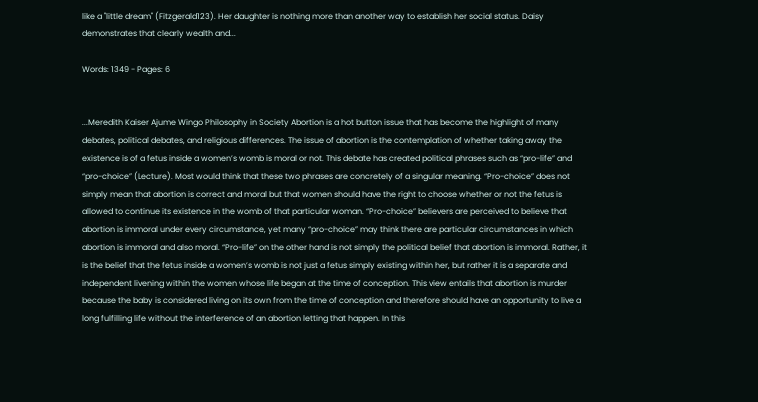like a "little dream" (Fitzgerald123). Her daughter is nothing more than another way to establish her social status. Daisy demonstrates that clearly wealth and...

Words: 1349 - Pages: 6


...Meredith Kaiser Ajume Wingo Philosophy in Society Abortion is a hot button issue that has become the highlight of many debates, political debates, and religious differences. The issue of abortion is the contemplation of whether taking away the existence is of a fetus inside a women’s womb is moral or not. This debate has created political phrases such as “pro-life” and “pro-choice” (Lecture). Most would think that these two phrases are concretely of a singular meaning. “Pro-choice” does not simply mean that abortion is correct and moral but that women should have the right to choose whether or not the fetus is allowed to continue its existence in the womb of that particular woman. “Pro-choice” believers are perceived to believe that abortion is immoral under every circumstance, yet many “pro-choice” may think there are particular circumstances in which abortion is immoral and also moral. “Pro-life” on the other hand is not simply the political belief that abortion is immoral. Rather, it is the belief that the fetus inside a women’s womb is not just a fetus simply existing within her, but rather it is a separate and independent livening within the women whose life began at the time of conception. This view entails that abortion is murder because the baby is considered living on its own from the time of conception and therefore should have an opportunity to live a long fulfilling life without the interference of an abortion letting that happen. In this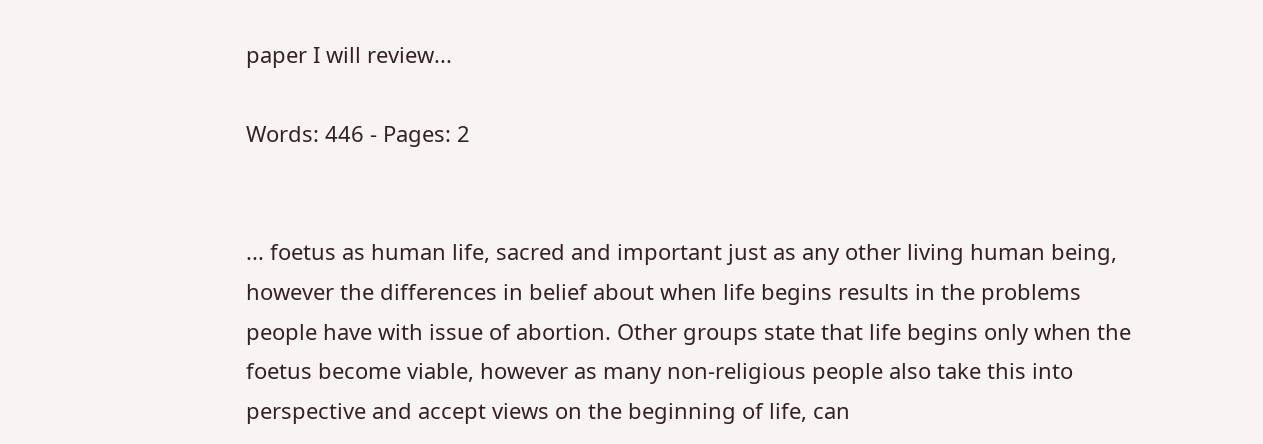paper I will review...

Words: 446 - Pages: 2


... foetus as human life, sacred and important just as any other living human being, however the differences in belief about when life begins results in the problems people have with issue of abortion. Other groups state that life begins only when the foetus become viable, however as many non-religious people also take this into perspective and accept views on the beginning of life, can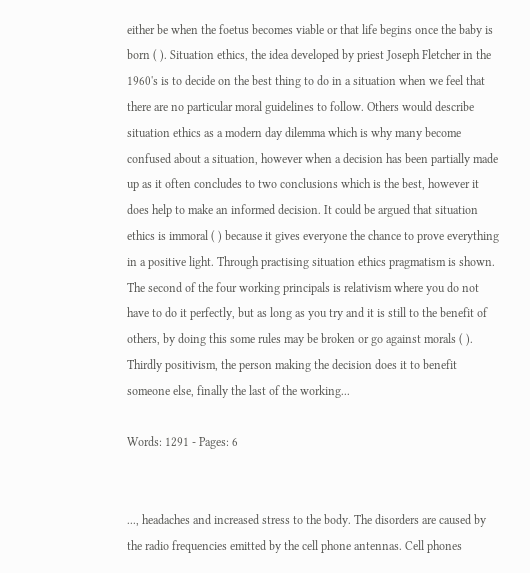either be when the foetus becomes viable or that life begins once the baby is born ( ). Situation ethics, the idea developed by priest Joseph Fletcher in the 1960's is to decide on the best thing to do in a situation when we feel that there are no particular moral guidelines to follow. Others would describe situation ethics as a modern day dilemma which is why many become confused about a situation, however when a decision has been partially made up as it often concludes to two conclusions which is the best, however it does help to make an informed decision. It could be argued that situation ethics is immoral ( ) because it gives everyone the chance to prove everything in a positive light. Through practising situation ethics pragmatism is shown. The second of the four working principals is relativism where you do not have to do it perfectly, but as long as you try and it is still to the benefit of others, by doing this some rules may be broken or go against morals ( ). Thirdly positivism, the person making the decision does it to benefit someone else, finally the last of the working...

Words: 1291 - Pages: 6


..., headaches and increased stress to the body. The disorders are caused by the radio frequencies emitted by the cell phone antennas. Cell phones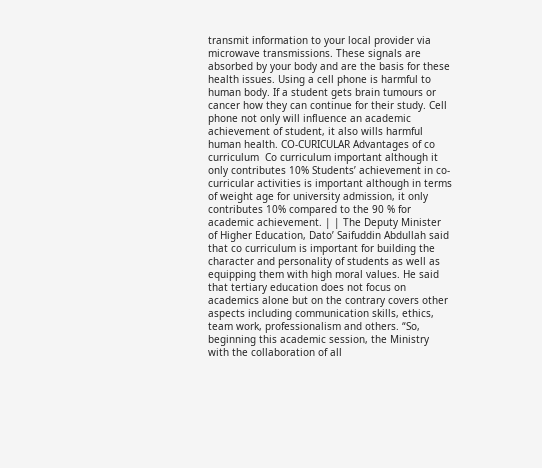transmit information to your local provider via microwave transmissions. These signals are absorbed by your body and are the basis for these health issues. Using a cell phone is harmful to human body. If a student gets brain tumours or cancer how they can continue for their study. Cell phone not only will influence an academic achievement of student, it also wills harmful human health. CO-CURICULAR Advantages of co curriculum  Co curriculum important although it only contributes 10% Students’ achievement in co-curricular activities is important although in terms of weight age for university admission, it only contributes 10% compared to the 90 % for academic achievement. | | The Deputy Minister of Higher Education, Dato’ Saifuddin Abdullah said that co curriculum is important for building the character and personality of students as well as equipping them with high moral values. He said that tertiary education does not focus on academics alone but on the contrary covers other aspects including communication skills, ethics, team work, professionalism and others. “So, beginning this academic session, the Ministry with the collaboration of all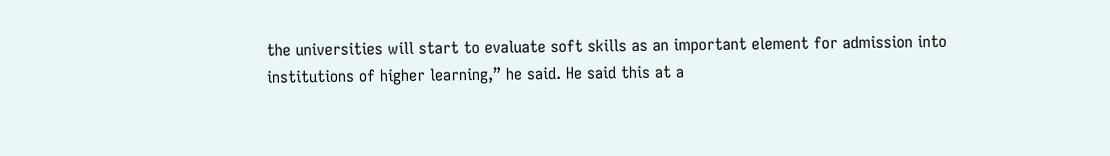the universities will start to evaluate soft skills as an important element for admission into institutions of higher learning,” he said. He said this at a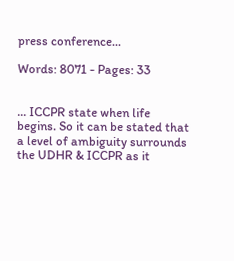press conference...

Words: 8071 - Pages: 33


... ICCPR state when life begins. So it can be stated that a level of ambiguity surrounds the UDHR & ICCPR as it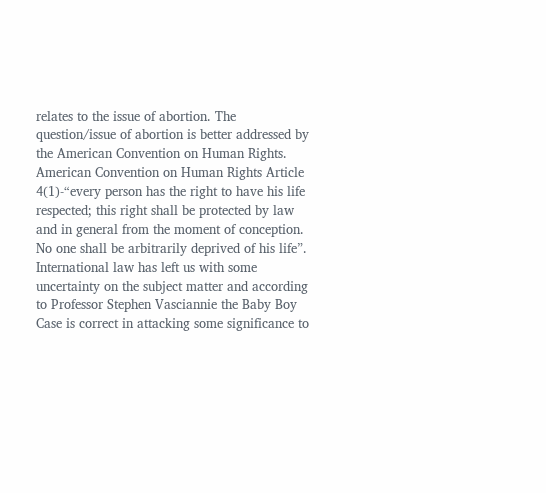relates to the issue of abortion. The question/issue of abortion is better addressed by the American Convention on Human Rights.  American Convention on Human Rights Article 4(1)-“every person has the right to have his life respected; this right shall be protected by law and in general from the moment of conception. No one shall be arbitrarily deprived of his life”. International law has left us with some uncertainty on the subject matter and according to Professor Stephen Vasciannie the Baby Boy Case is correct in attacking some significance to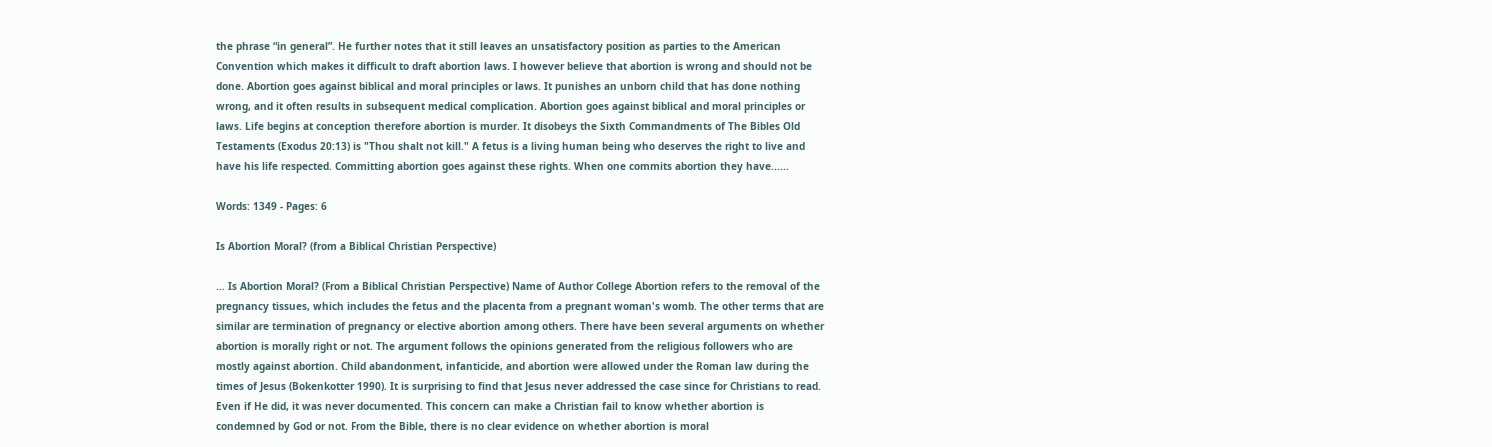the phrase “in general”. He further notes that it still leaves an unsatisfactory position as parties to the American Convention which makes it difficult to draft abortion laws. I however believe that abortion is wrong and should not be done. Abortion goes against biblical and moral principles or laws. It punishes an unborn child that has done nothing wrong, and it often results in subsequent medical complication. Abortion goes against biblical and moral principles or laws. Life begins at conception therefore abortion is murder. It disobeys the Sixth Commandments of The Bibles Old Testaments (Exodus 20:13) is "Thou shalt not kill." A fetus is a living human being who deserves the right to live and have his life respected. Committing abortion goes against these rights. When one commits abortion they have......

Words: 1349 - Pages: 6

Is Abortion Moral? (from a Biblical Christian Perspective)

... Is Abortion Moral? (From a Biblical Christian Perspective) Name of Author College Abortion refers to the removal of the pregnancy tissues, which includes the fetus and the placenta from a pregnant woman's womb. The other terms that are similar are termination of pregnancy or elective abortion among others. There have been several arguments on whether abortion is morally right or not. The argument follows the opinions generated from the religious followers who are mostly against abortion. Child abandonment, infanticide, and abortion were allowed under the Roman law during the times of Jesus (Bokenkotter 1990). It is surprising to find that Jesus never addressed the case since for Christians to read. Even if He did, it was never documented. This concern can make a Christian fail to know whether abortion is condemned by God or not. From the Bible, there is no clear evidence on whether abortion is moral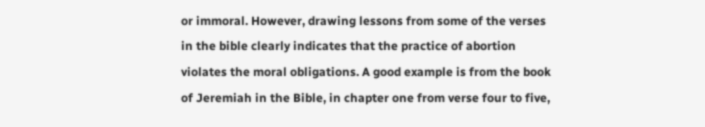or immoral. However, drawing lessons from some of the verses in the bible clearly indicates that the practice of abortion violates the moral obligations. A good example is from the book of Jeremiah in the Bible, in chapter one from verse four to five,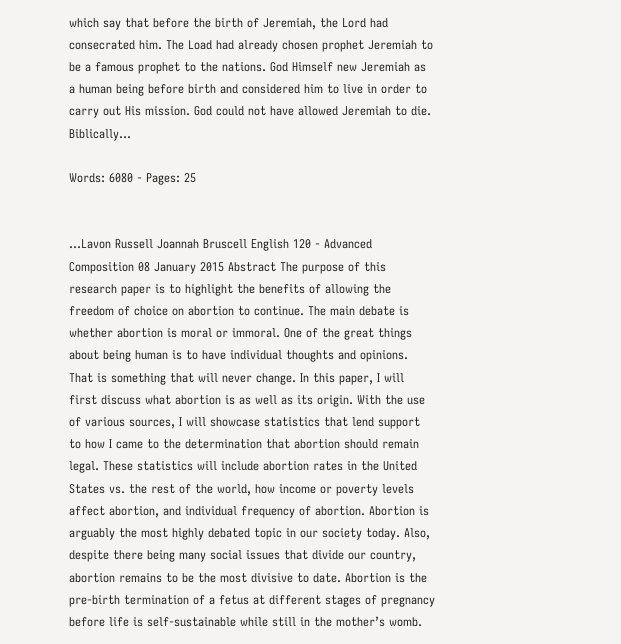which say that before the birth of Jeremiah, the Lord had consecrated him. The Load had already chosen prophet Jeremiah to be a famous prophet to the nations. God Himself new Jeremiah as a human being before birth and considered him to live in order to carry out His mission. God could not have allowed Jeremiah to die. Biblically...

Words: 6080 - Pages: 25


...Lavon Russell Joannah Bruscell English 120 - Advanced Composition 08 January 2015 Abstract The purpose of this research paper is to highlight the benefits of allowing the freedom of choice on abortion to continue. The main debate is whether abortion is moral or immoral. One of the great things about being human is to have individual thoughts and opinions. That is something that will never change. In this paper, I will first discuss what abortion is as well as its origin. With the use of various sources, I will showcase statistics that lend support to how I came to the determination that abortion should remain legal. These statistics will include abortion rates in the United States vs. the rest of the world, how income or poverty levels affect abortion, and individual frequency of abortion. Abortion is arguably the most highly debated topic in our society today. Also, despite there being many social issues that divide our country, abortion remains to be the most divisive to date. Abortion is the pre-birth termination of a fetus at different stages of pregnancy before life is self-sustainable while still in the mother’s womb.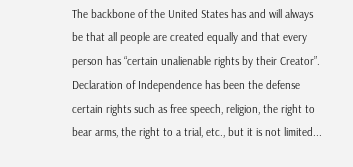The backbone of the United States has and will always be that all people are created equally and that every person has “certain unalienable rights by their Creator”. Declaration of Independence has been the defense certain rights such as free speech, religion, the right to bear arms, the right to a trial, etc., but it is not limited...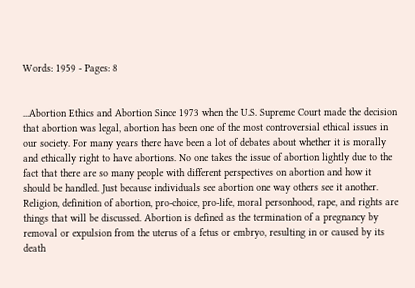Words: 1959 - Pages: 8


...Abortion Ethics and Abortion Since 1973 when the U.S. Supreme Court made the decision that abortion was legal, abortion has been one of the most controversial ethical issues in our society. For many years there have been a lot of debates about whether it is morally and ethically right to have abortions. No one takes the issue of abortion lightly due to the fact that there are so many people with different perspectives on abortion and how it should be handled. Just because individuals see abortion one way others see it another. Religion, definition of abortion, pro-choice, pro-life, moral personhood, rape, and rights are things that will be discussed. Abortion is defined as the termination of a pregnancy by removal or expulsion from the uterus of a fetus or embryo, resulting in or caused by its death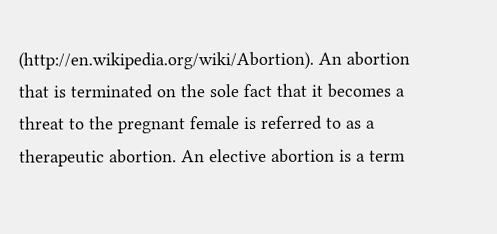(http://en.wikipedia.org/wiki/Abortion). An abortion that is terminated on the sole fact that it becomes a threat to the pregnant female is referred to as a therapeutic abortion. An elective abortion is a term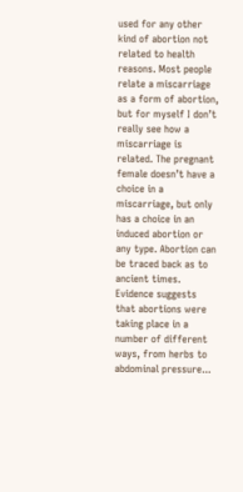used for any other kind of abortion not related to health reasons. Most people relate a miscarriage as a form of abortion, but for myself I don’t really see how a miscarriage is related. The pregnant female doesn’t have a choice in a miscarriage, but only has a choice in an induced abortion or any type. Abortion can be traced back as to ancient times. Evidence suggests that abortions were taking place in a number of different ways, from herbs to abdominal pressure...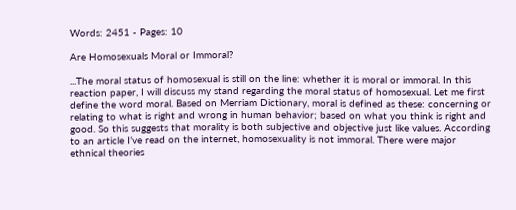Words: 2451 - Pages: 10

Are Homosexuals Moral or Immoral?

...The moral status of homosexual is still on the line: whether it is moral or immoral. In this reaction paper, I will discuss my stand regarding the moral status of homosexual. Let me first define the word moral. Based on Merriam Dictionary, moral is defined as these: concerning or relating to what is right and wrong in human behavior; based on what you think is right and good. So this suggests that morality is both subjective and objective just like values. According to an article I’ve read on the internet, homosexuality is not immoral. There were major ethnical theories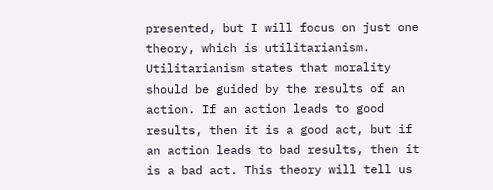presented, but I will focus on just one theory, which is utilitarianism. Utilitarianism states that morality should be guided by the results of an action. If an action leads to good results, then it is a good act, but if an action leads to bad results, then it is a bad act. This theory will tell us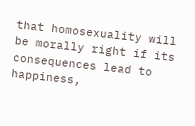that homosexuality will be morally right if its consequences lead to happiness,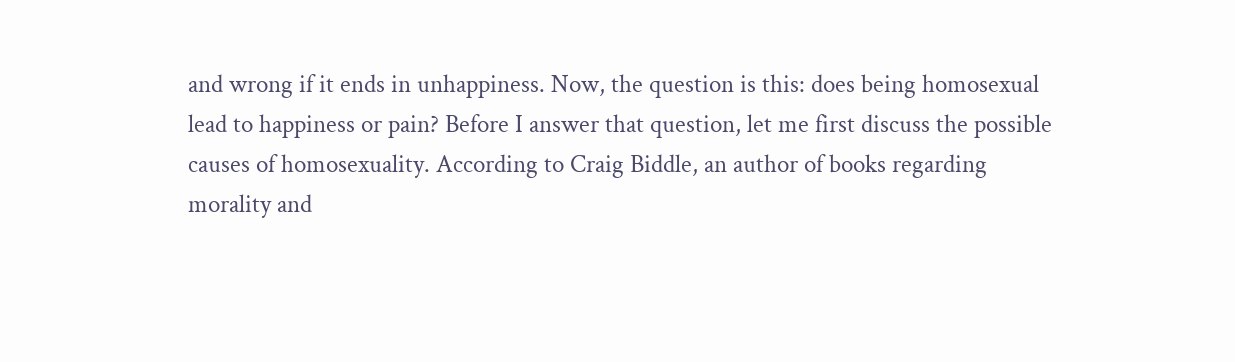and wrong if it ends in unhappiness. Now, the question is this: does being homosexual lead to happiness or pain? Before I answer that question, let me first discuss the possible causes of homosexuality. According to Craig Biddle, an author of books regarding morality and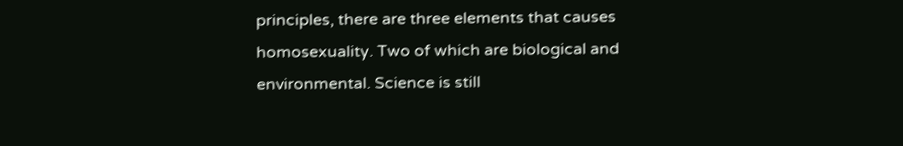principles, there are three elements that causes homosexuality. Two of which are biological and environmental. Science is still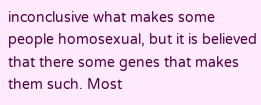inconclusive what makes some people homosexual, but it is believed that there some genes that makes them such. Most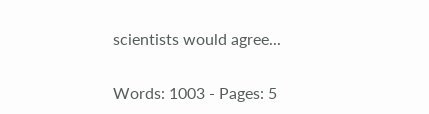scientists would agree...

Words: 1003 - Pages: 5